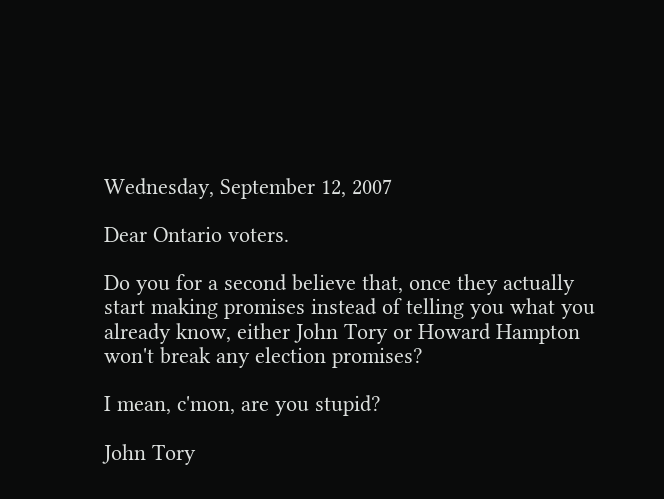Wednesday, September 12, 2007

Dear Ontario voters.

Do you for a second believe that, once they actually start making promises instead of telling you what you already know, either John Tory or Howard Hampton won't break any election promises?

I mean, c'mon, are you stupid?

John Tory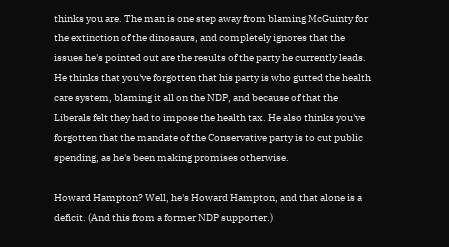thinks you are. The man is one step away from blaming McGuinty for the extinction of the dinosaurs, and completely ignores that the issues he's pointed out are the results of the party he currently leads. He thinks that you've forgotten that his party is who gutted the health care system, blaming it all on the NDP, and because of that the Liberals felt they had to impose the health tax. He also thinks you've forgotten that the mandate of the Conservative party is to cut public spending, as he's been making promises otherwise.

Howard Hampton? Well, he's Howard Hampton, and that alone is a deficit. (And this from a former NDP supporter.)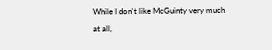While I don't like McGuinty very much at all,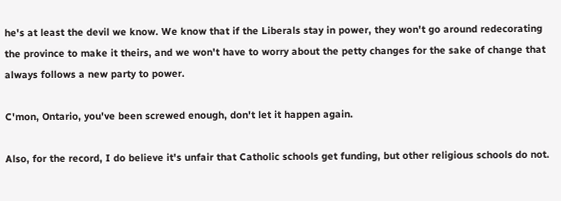he's at least the devil we know. We know that if the Liberals stay in power, they won't go around redecorating the province to make it theirs, and we won't have to worry about the petty changes for the sake of change that always follows a new party to power.

C'mon, Ontario, you've been screwed enough, don't let it happen again.

Also, for the record, I do believe it's unfair that Catholic schools get funding, but other religious schools do not.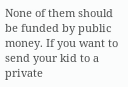None of them should be funded by public money. If you want to send your kid to a private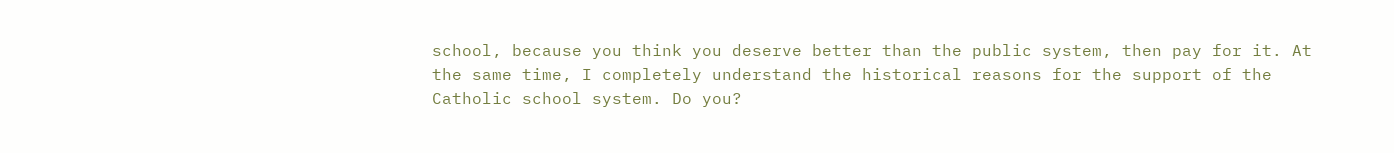school, because you think you deserve better than the public system, then pay for it. At the same time, I completely understand the historical reasons for the support of the Catholic school system. Do you?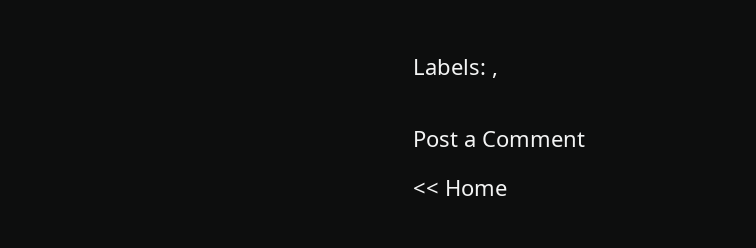Labels: ,


Post a Comment

<< Home